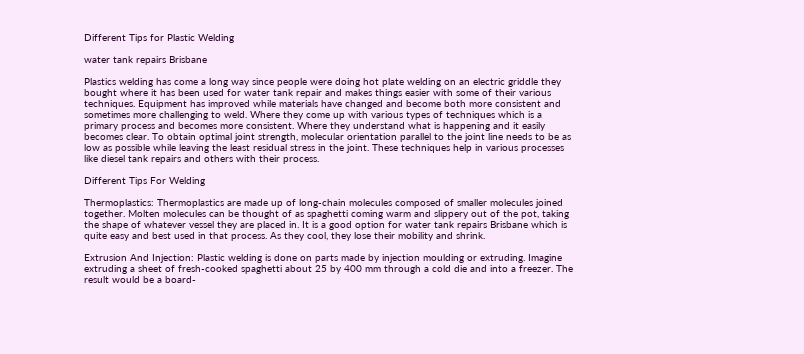Different Tips for Plastic Welding

water tank repairs Brisbane

Plastics welding has come a long way since people were doing hot plate welding on an electric griddle they bought where it has been used for water tank repair and makes things easier with some of their various techniques. Equipment has improved while materials have changed and become both more consistent and sometimes more challenging to weld. Where they come up with various types of techniques which is a primary process and becomes more consistent. Where they understand what is happening and it easily becomes clear. To obtain optimal joint strength, molecular orientation parallel to the joint line needs to be as low as possible while leaving the least residual stress in the joint. These techniques help in various processes like diesel tank repairs and others with their process.

Different Tips For Welding

Thermoplastics: Thermoplastics are made up of long-chain molecules composed of smaller molecules joined together. Molten molecules can be thought of as spaghetti coming warm and slippery out of the pot, taking the shape of whatever vessel they are placed in. It is a good option for water tank repairs Brisbane which is quite easy and best used in that process. As they cool, they lose their mobility and shrink.

Extrusion And Injection: Plastic welding is done on parts made by injection moulding or extruding. Imagine extruding a sheet of fresh-cooked spaghetti about 25 by 400 mm through a cold die and into a freezer. The result would be a board-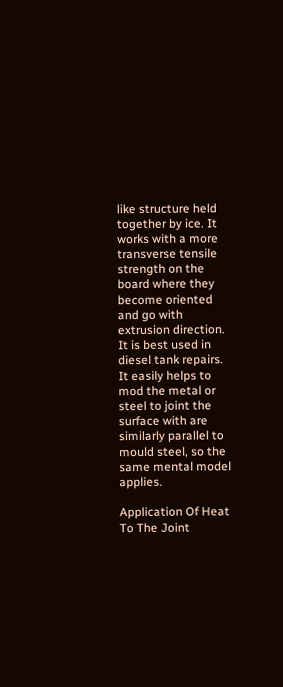like structure held together by ice. It works with a more transverse tensile strength on the board where they become oriented and go with extrusion direction. It is best used in diesel tank repairs. It easily helps to mod the metal or steel to joint the surface with are similarly parallel to mould steel, so the same mental model applies.

Application Of Heat To The Joint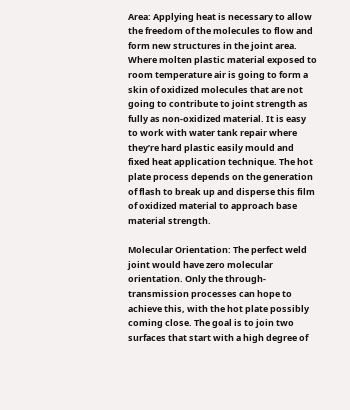Area: Applying heat is necessary to allow the freedom of the molecules to flow and form new structures in the joint area. Where molten plastic material exposed to room temperature air is going to form a skin of oxidized molecules that are not going to contribute to joint strength as fully as non-oxidized material. It is easy to work with water tank repair where they’re hard plastic easily mould and fixed heat application technique. The hot plate process depends on the generation of flash to break up and disperse this film of oxidized material to approach base material strength.

Molecular Orientation: The perfect weld joint would have zero molecular orientation. Only the through-transmission processes can hope to achieve this, with the hot plate possibly coming close. The goal is to join two surfaces that start with a high degree of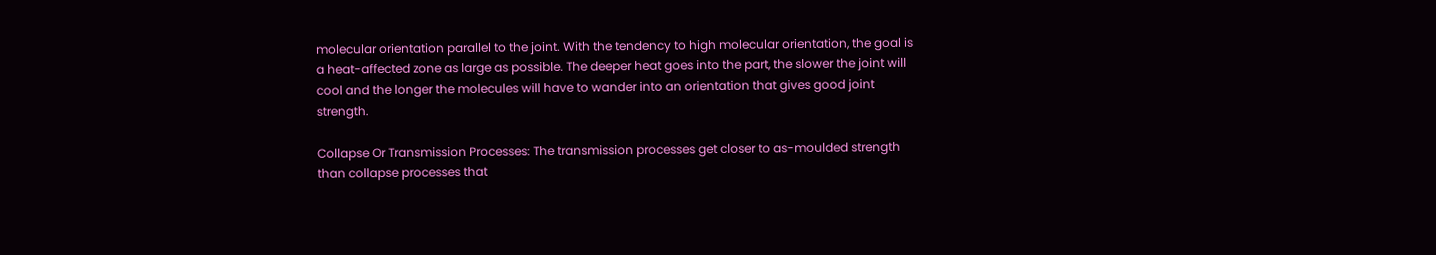molecular orientation parallel to the joint. With the tendency to high molecular orientation, the goal is a heat-affected zone as large as possible. The deeper heat goes into the part, the slower the joint will cool and the longer the molecules will have to wander into an orientation that gives good joint strength.

Collapse Or Transmission Processes: The transmission processes get closer to as-moulded strength than collapse processes that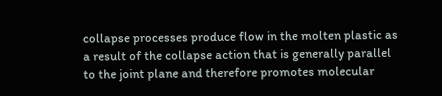collapse processes produce flow in the molten plastic as a result of the collapse action that is generally parallel to the joint plane and therefore promotes molecular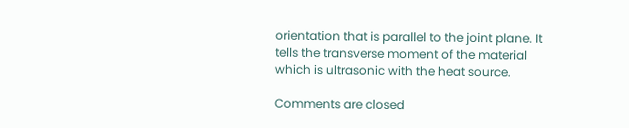orientation that is parallel to the joint plane. It tells the transverse moment of the material which is ultrasonic with the heat source.

Comments are closed